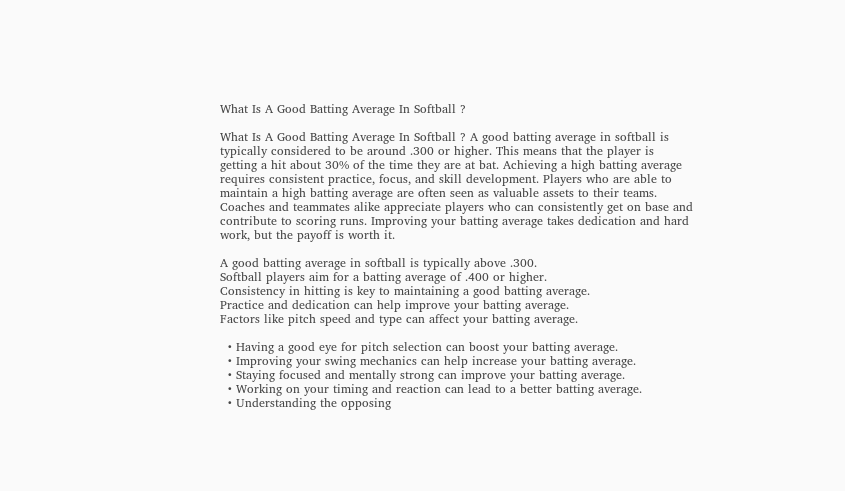What Is A Good Batting Average In Softball ?

What Is A Good Batting Average In Softball ? A good batting average in softball is typically considered to be around .300 or higher. This means that the player is getting a hit about 30% of the time they are at bat. Achieving a high batting average requires consistent practice, focus, and skill development. Players who are able to maintain a high batting average are often seen as valuable assets to their teams. Coaches and teammates alike appreciate players who can consistently get on base and contribute to scoring runs. Improving your batting average takes dedication and hard work, but the payoff is worth it.

A good batting average in softball is typically above .300.
Softball players aim for a batting average of .400 or higher.
Consistency in hitting is key to maintaining a good batting average.
Practice and dedication can help improve your batting average.
Factors like pitch speed and type can affect your batting average.

  • Having a good eye for pitch selection can boost your batting average.
  • Improving your swing mechanics can help increase your batting average.
  • Staying focused and mentally strong can improve your batting average.
  • Working on your timing and reaction can lead to a better batting average.
  • Understanding the opposing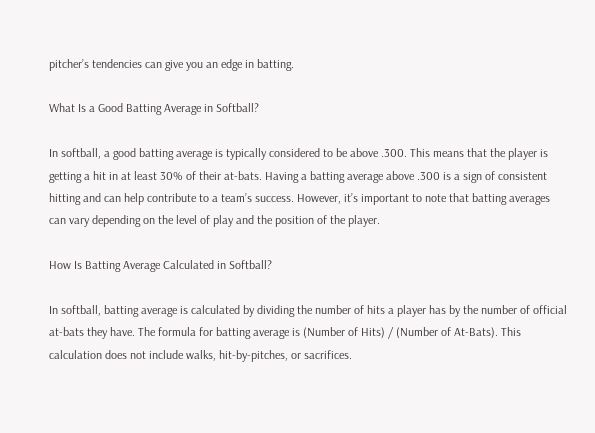pitcher’s tendencies can give you an edge in batting.

What Is a Good Batting Average in Softball?

In softball, a good batting average is typically considered to be above .300. This means that the player is getting a hit in at least 30% of their at-bats. Having a batting average above .300 is a sign of consistent hitting and can help contribute to a team’s success. However, it’s important to note that batting averages can vary depending on the level of play and the position of the player.

How Is Batting Average Calculated in Softball?

In softball, batting average is calculated by dividing the number of hits a player has by the number of official at-bats they have. The formula for batting average is (Number of Hits) / (Number of At-Bats). This calculation does not include walks, hit-by-pitches, or sacrifices.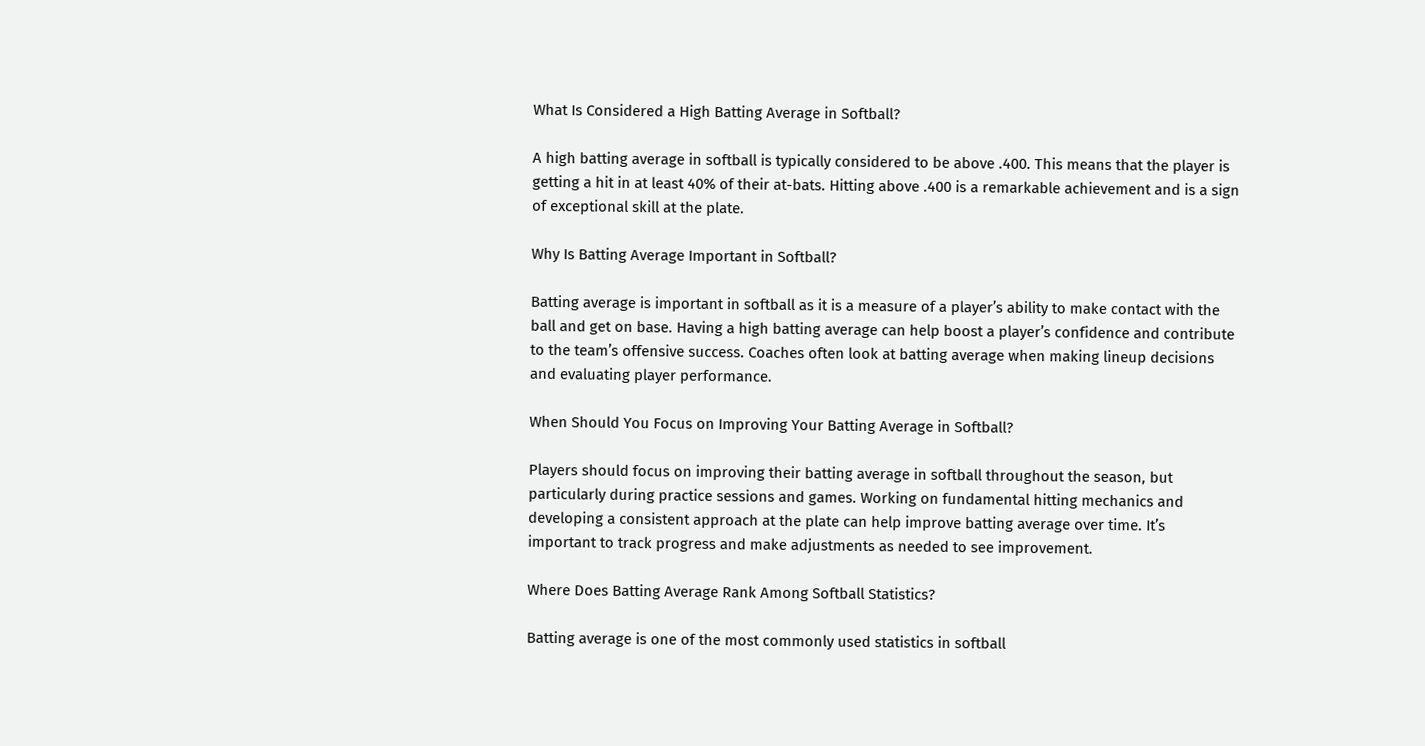What Is Considered a High Batting Average in Softball?

A high batting average in softball is typically considered to be above .400. This means that the player is getting a hit in at least 40% of their at-bats. Hitting above .400 is a remarkable achievement and is a sign of exceptional skill at the plate.

Why Is Batting Average Important in Softball?

Batting average is important in softball as it is a measure of a player’s ability to make contact with the ball and get on base. Having a high batting average can help boost a player’s confidence and contribute to the team’s offensive success. Coaches often look at batting average when making lineup decisions and evaluating player performance.

When Should You Focus on Improving Your Batting Average in Softball?

Players should focus on improving their batting average in softball throughout the season, but particularly during practice sessions and games. Working on fundamental hitting mechanics and developing a consistent approach at the plate can help improve batting average over time. It’s important to track progress and make adjustments as needed to see improvement.

Where Does Batting Average Rank Among Softball Statistics?

Batting average is one of the most commonly used statistics in softball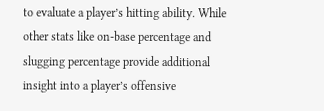to evaluate a player’s hitting ability. While other stats like on-base percentage and slugging percentage provide additional insight into a player’s offensive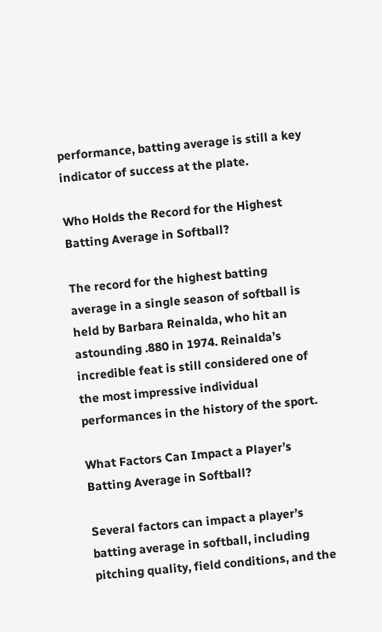performance, batting average is still a key indicator of success at the plate.

Who Holds the Record for the Highest Batting Average in Softball?

The record for the highest batting average in a single season of softball is held by Barbara Reinalda, who hit an astounding .880 in 1974. Reinalda’s incredible feat is still considered one of the most impressive individual performances in the history of the sport.

What Factors Can Impact a Player’s Batting Average in Softball?

Several factors can impact a player’s batting average in softball, including pitching quality, field conditions, and the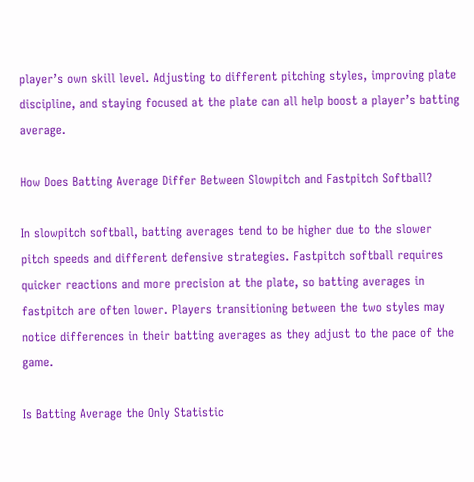player’s own skill level. Adjusting to different pitching styles, improving plate discipline, and staying focused at the plate can all help boost a player’s batting average.

How Does Batting Average Differ Between Slowpitch and Fastpitch Softball?

In slowpitch softball, batting averages tend to be higher due to the slower pitch speeds and different defensive strategies. Fastpitch softball requires quicker reactions and more precision at the plate, so batting averages in fastpitch are often lower. Players transitioning between the two styles may notice differences in their batting averages as they adjust to the pace of the game.

Is Batting Average the Only Statistic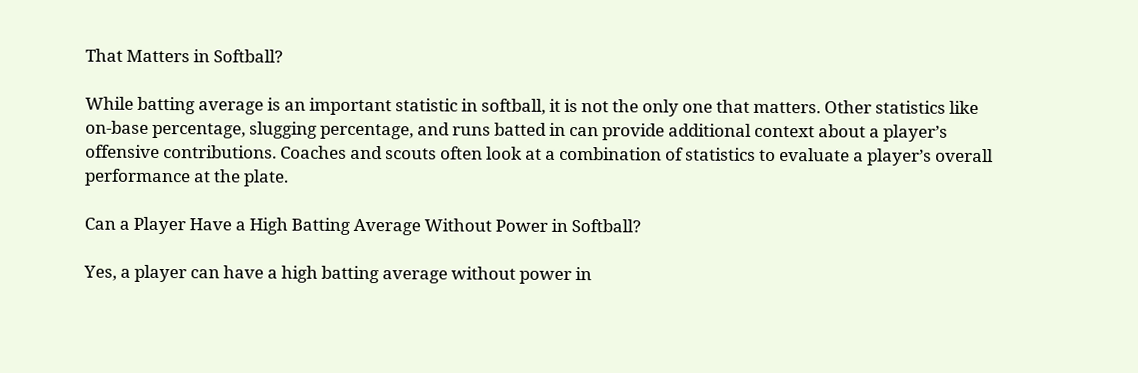That Matters in Softball?

While batting average is an important statistic in softball, it is not the only one that matters. Other statistics like on-base percentage, slugging percentage, and runs batted in can provide additional context about a player’s offensive contributions. Coaches and scouts often look at a combination of statistics to evaluate a player’s overall performance at the plate.

Can a Player Have a High Batting Average Without Power in Softball?

Yes, a player can have a high batting average without power in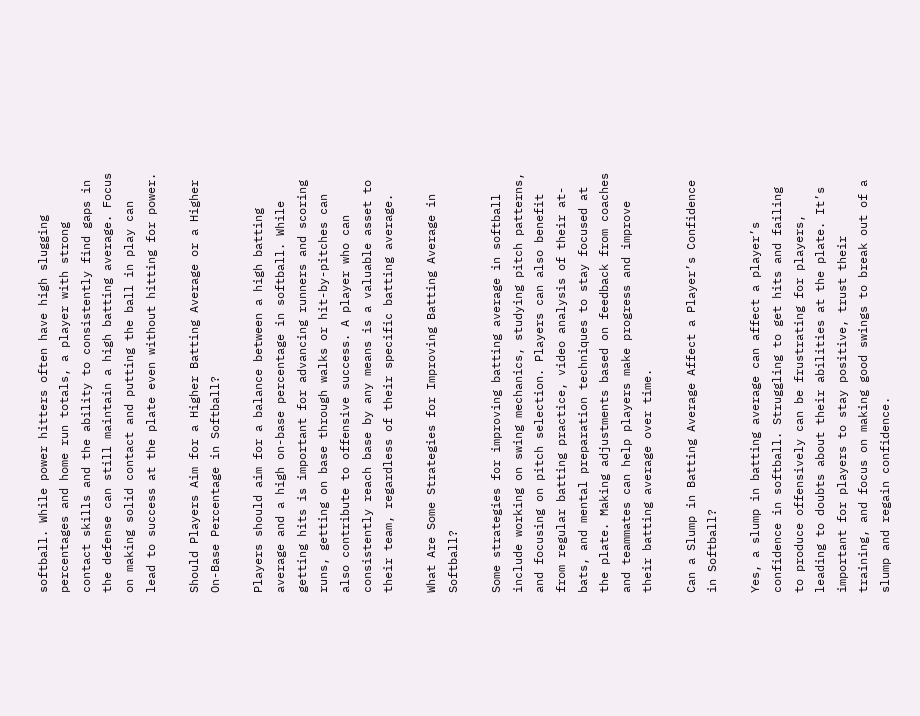softball. While power hitters often have high slugging percentages and home run totals, a player with strong contact skills and the ability to consistently find gaps in the defense can still maintain a high batting average. Focus on making solid contact and putting the ball in play can lead to success at the plate even without hitting for power.

Should Players Aim for a Higher Batting Average or a Higher On-Base Percentage in Softball?

Players should aim for a balance between a high batting average and a high on-base percentage in softball. While getting hits is important for advancing runners and scoring runs, getting on base through walks or hit-by-pitches can also contribute to offensive success. A player who can consistently reach base by any means is a valuable asset to their team, regardless of their specific batting average.

What Are Some Strategies for Improving Batting Average in Softball?

Some strategies for improving batting average in softball include working on swing mechanics, studying pitch patterns, and focusing on pitch selection. Players can also benefit from regular batting practice, video analysis of their at-bats, and mental preparation techniques to stay focused at the plate. Making adjustments based on feedback from coaches and teammates can help players make progress and improve their batting average over time.

Can a Slump in Batting Average Affect a Player’s Confidence in Softball?

Yes, a slump in batting average can affect a player’s confidence in softball. Struggling to get hits and failing to produce offensively can be frustrating for players, leading to doubts about their abilities at the plate. It’s important for players to stay positive, trust their training, and focus on making good swings to break out of a slump and regain confidence.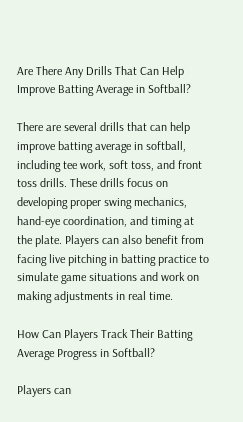Are There Any Drills That Can Help Improve Batting Average in Softball?

There are several drills that can help improve batting average in softball, including tee work, soft toss, and front toss drills. These drills focus on developing proper swing mechanics, hand-eye coordination, and timing at the plate. Players can also benefit from facing live pitching in batting practice to simulate game situations and work on making adjustments in real time.

How Can Players Track Their Batting Average Progress in Softball?

Players can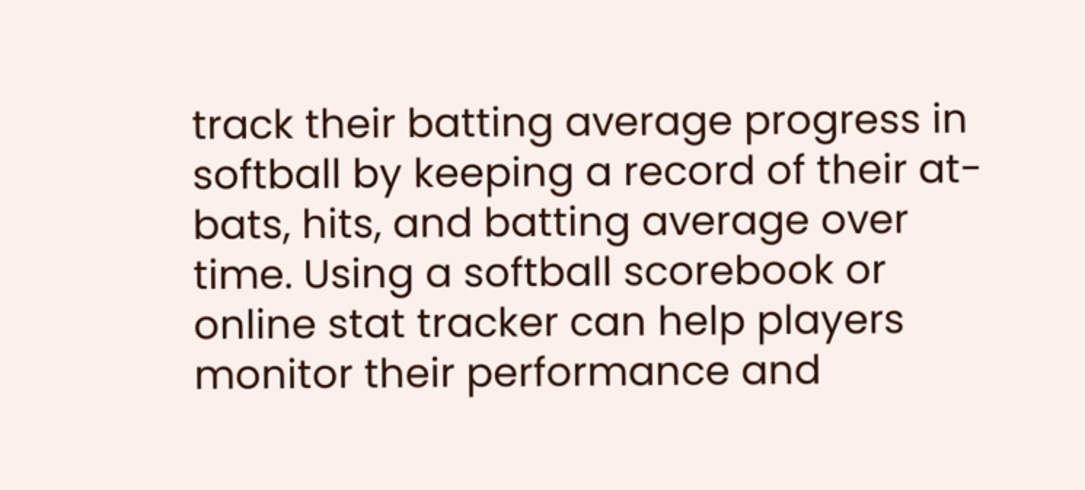track their batting average progress in softball by keeping a record of their at-bats, hits, and batting average over time. Using a softball scorebook or online stat tracker can help players monitor their performance and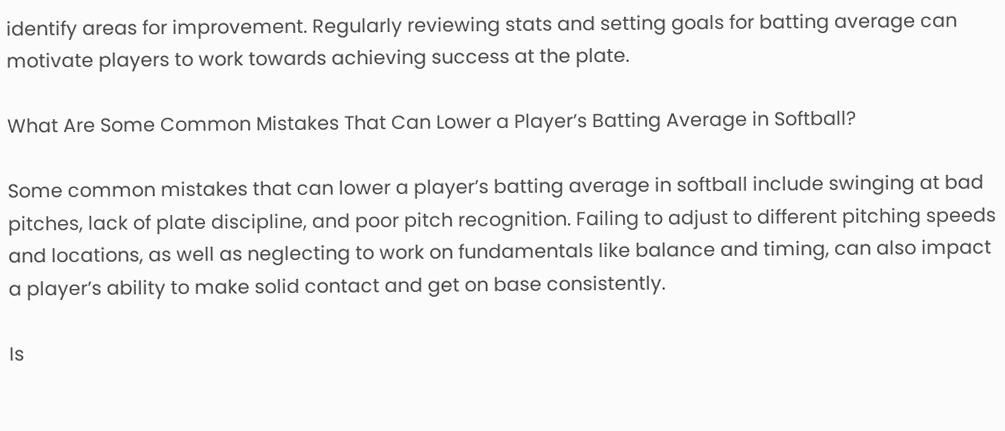identify areas for improvement. Regularly reviewing stats and setting goals for batting average can motivate players to work towards achieving success at the plate.

What Are Some Common Mistakes That Can Lower a Player’s Batting Average in Softball?

Some common mistakes that can lower a player’s batting average in softball include swinging at bad pitches, lack of plate discipline, and poor pitch recognition. Failing to adjust to different pitching speeds and locations, as well as neglecting to work on fundamentals like balance and timing, can also impact a player’s ability to make solid contact and get on base consistently.

Is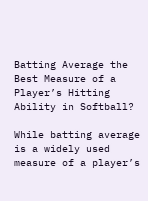Batting Average the Best Measure of a Player’s Hitting Ability in Softball?

While batting average is a widely used measure of a player’s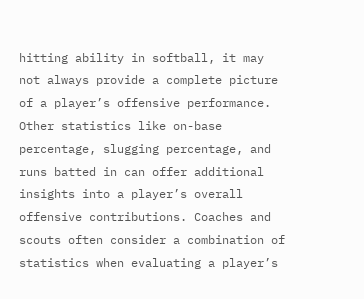hitting ability in softball, it may not always provide a complete picture of a player’s offensive performance. Other statistics like on-base percentage, slugging percentage, and runs batted in can offer additional insights into a player’s overall offensive contributions. Coaches and scouts often consider a combination of statistics when evaluating a player’s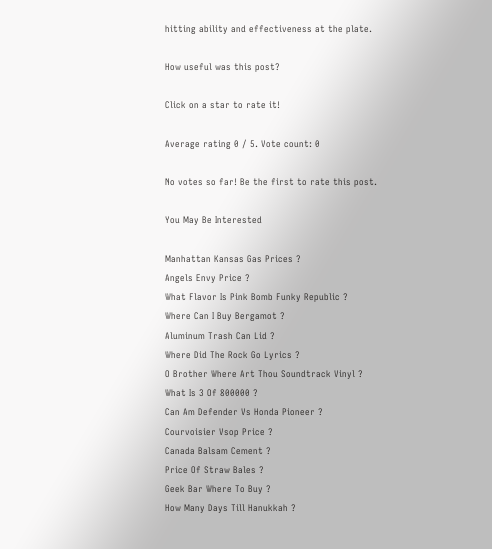hitting ability and effectiveness at the plate.

How useful was this post?

Click on a star to rate it!

Average rating 0 / 5. Vote count: 0

No votes so far! Be the first to rate this post.

You May Be Interested

Manhattan Kansas Gas Prices ?
Angels Envy Price ?
What Flavor Is Pink Bomb Funky Republic ?
Where Can I Buy Bergamot ?
Aluminum Trash Can Lid ?
Where Did The Rock Go Lyrics ?
O Brother Where Art Thou Soundtrack Vinyl ?
What Is 3 Of 800000 ?
Can Am Defender Vs Honda Pioneer ?
Courvoisier Vsop Price ?
Canada Balsam Cement ?
Price Of Straw Bales ?
Geek Bar Where To Buy ?
How Many Days Till Hanukkah ?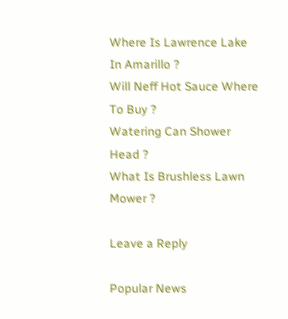Where Is Lawrence Lake In Amarillo ?
Will Neff Hot Sauce Where To Buy ?
Watering Can Shower Head ?
What Is Brushless Lawn Mower ?

Leave a Reply

Popular News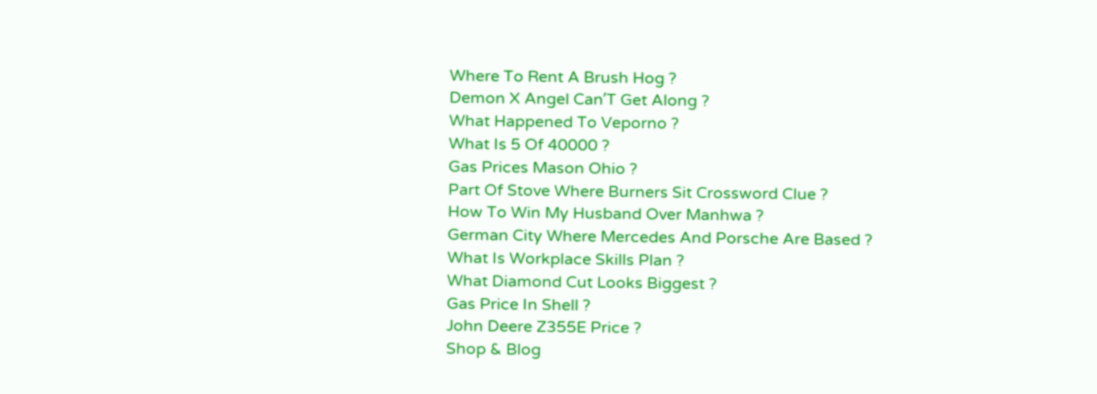Where To Rent A Brush Hog ?
Demon X Angel CanʼT Get Along ?
What Happened To Veporno ?
What Is 5 Of 40000 ?
Gas Prices Mason Ohio ?
Part Of Stove Where Burners Sit Crossword Clue ?
How To Win My Husband Over Manhwa ?
German City Where Mercedes And Porsche Are Based ?
What Is Workplace Skills Plan ?
What Diamond Cut Looks Biggest ?
Gas Price In Shell ?
John Deere Z355E Price ?
Shop & Blog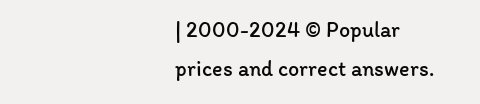| 2000-2024 © Popular prices and correct answers.